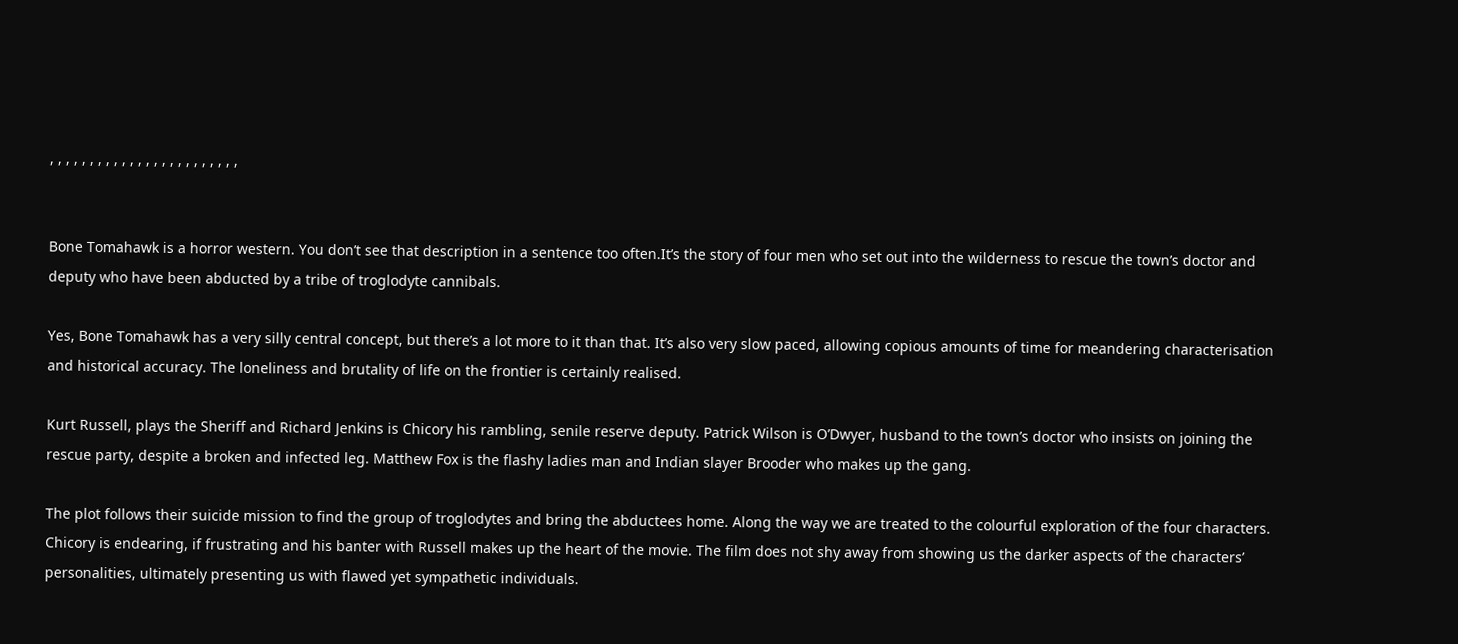, , , , , , , , , , , , , , , , , , , , , , , ,


Bone Tomahawk is a horror western. You don’t see that description in a sentence too often.It’s the story of four men who set out into the wilderness to rescue the town’s doctor and deputy who have been abducted by a tribe of troglodyte cannibals.

Yes, Bone Tomahawk has a very silly central concept, but there’s a lot more to it than that. It’s also very slow paced, allowing copious amounts of time for meandering characterisation and historical accuracy. The loneliness and brutality of life on the frontier is certainly realised.

Kurt Russell, plays the Sheriff and Richard Jenkins is Chicory his rambling, senile reserve deputy. Patrick Wilson is O’Dwyer, husband to the town’s doctor who insists on joining the rescue party, despite a broken and infected leg. Matthew Fox is the flashy ladies man and Indian slayer Brooder who makes up the gang.

The plot follows their suicide mission to find the group of troglodytes and bring the abductees home. Along the way we are treated to the colourful exploration of the four characters. Chicory is endearing, if frustrating and his banter with Russell makes up the heart of the movie. The film does not shy away from showing us the darker aspects of the characters’ personalities, ultimately presenting us with flawed yet sympathetic individuals.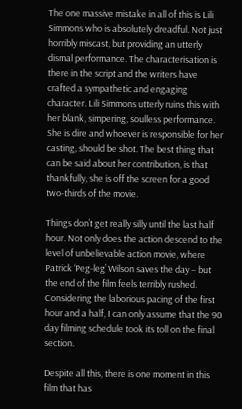The one massive mistake in all of this is Lili Simmons who is absolutely dreadful. Not just horribly miscast, but providing an utterly dismal performance. The characterisation is there in the script and the writers have crafted a sympathetic and engaging character. Lili Simmons utterly ruins this with her blank, simpering, soulless performance. She is dire and whoever is responsible for her casting, should be shot. The best thing that can be said about her contribution, is that thankfully, she is off the screen for a good two-thirds of the movie.

Things don’t get really silly until the last half hour. Not only does the action descend to the level of unbelievable action movie, where Patrick ‘Peg-leg’ Wilson saves the day – but the end of the film feels terribly rushed. Considering the laborious pacing of the first hour and a half, I can only assume that the 90 day filming schedule took its toll on the final section.

Despite all this, there is one moment in this film that has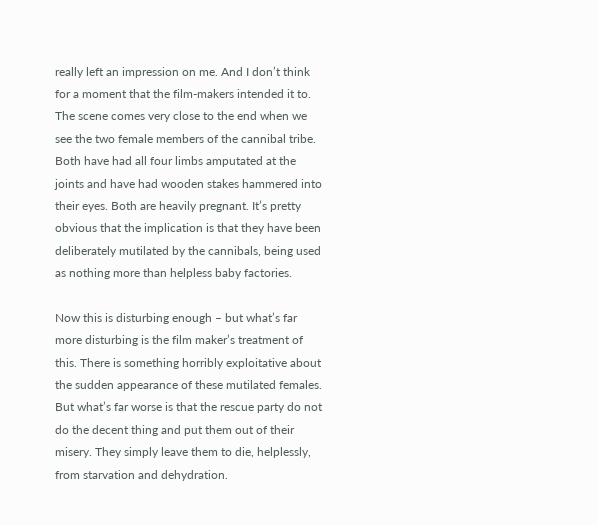really left an impression on me. And I don’t think for a moment that the film-makers intended it to. The scene comes very close to the end when we see the two female members of the cannibal tribe. Both have had all four limbs amputated at the joints and have had wooden stakes hammered into their eyes. Both are heavily pregnant. It’s pretty obvious that the implication is that they have been deliberately mutilated by the cannibals, being used as nothing more than helpless baby factories.

Now this is disturbing enough – but what’s far more disturbing is the film maker’s treatment of this. There is something horribly exploitative about the sudden appearance of these mutilated females. But what’s far worse is that the rescue party do not do the decent thing and put them out of their misery. They simply leave them to die, helplessly, from starvation and dehydration.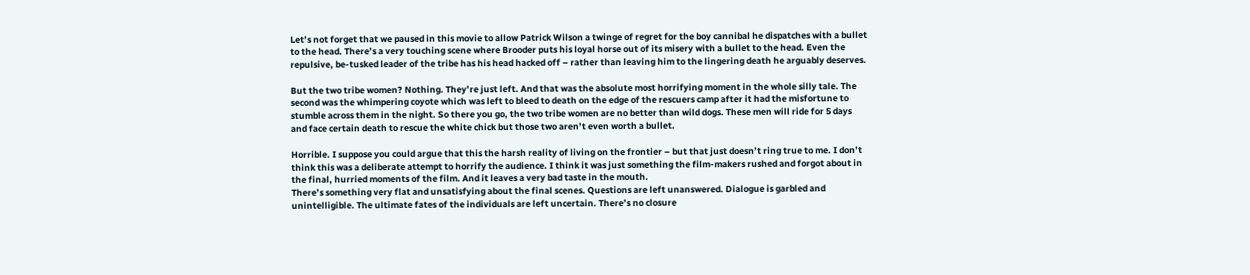Let’s not forget that we paused in this movie to allow Patrick Wilson a twinge of regret for the boy cannibal he dispatches with a bullet to the head. There’s a very touching scene where Brooder puts his loyal horse out of its misery with a bullet to the head. Even the repulsive, be-tusked leader of the tribe has his head hacked off – rather than leaving him to the lingering death he arguably deserves.

But the two tribe women? Nothing. They’re just left. And that was the absolute most horrifying moment in the whole silly tale. The second was the whimpering coyote which was left to bleed to death on the edge of the rescuers camp after it had the misfortune to stumble across them in the night. So there you go, the two tribe women are no better than wild dogs. These men will ride for 5 days and face certain death to rescue the white chick but those two aren’t even worth a bullet.

Horrible. I suppose you could argue that this the harsh reality of living on the frontier – but that just doesn’t ring true to me. I don’t think this was a deliberate attempt to horrify the audience. I think it was just something the film-makers rushed and forgot about in the final, hurried moments of the film. And it leaves a very bad taste in the mouth.
There’s something very flat and unsatisfying about the final scenes. Questions are left unanswered. Dialogue is garbled and unintelligible. The ultimate fates of the individuals are left uncertain. There’s no closure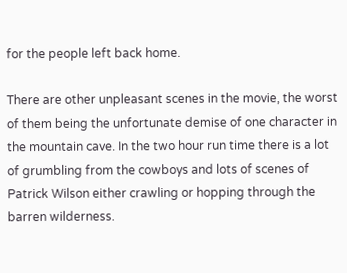for the people left back home.

There are other unpleasant scenes in the movie, the worst of them being the unfortunate demise of one character in the mountain cave. In the two hour run time there is a lot of grumbling from the cowboys and lots of scenes of Patrick Wilson either crawling or hopping through the barren wilderness.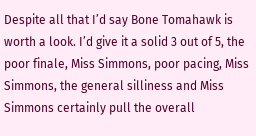Despite all that I’d say Bone Tomahawk is worth a look. I’d give it a solid 3 out of 5, the poor finale, Miss Simmons, poor pacing, Miss Simmons, the general silliness and Miss Simmons certainly pull the overall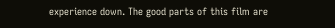experience down. The good parts of this film are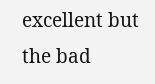excellent but the bad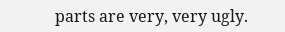parts are very, very ugly.